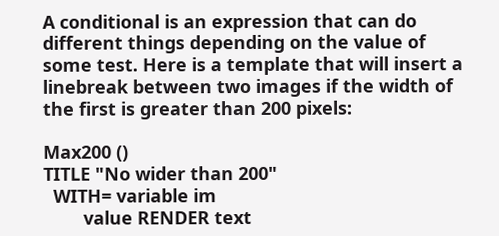A conditional is an expression that can do different things depending on the value of some test. Here is a template that will insert a linebreak between two images if the width of the first is greater than 200 pixels:

Max200 ()
TITLE "No wider than 200"
  WITH= variable im
        value RENDER text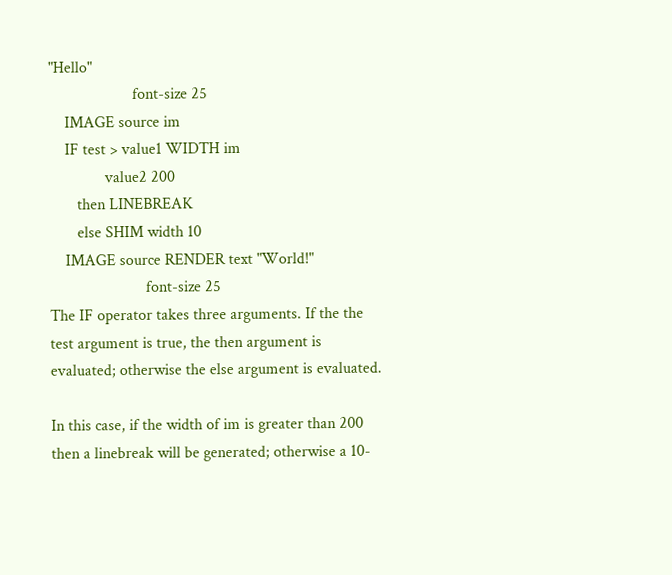"Hello"
                     font-size 25
    IMAGE source im
    IF test > value1 WIDTH im
              value2 200
       then LINEBREAK
       else SHIM width 10
    IMAGE source RENDER text "World!"
                        font-size 25
The IF operator takes three arguments. If the the test argument is true, the then argument is evaluated; otherwise the else argument is evaluated.

In this case, if the width of im is greater than 200 then a linebreak will be generated; otherwise a 10-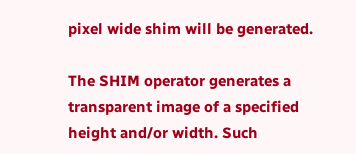pixel wide shim will be generated.

The SHIM operator generates a transparent image of a specified height and/or width. Such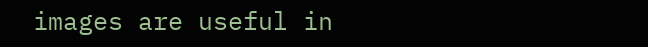images are useful in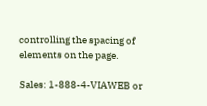controlling the spacing of elements on the page.

Sales: 1-888-4-VIAWEB or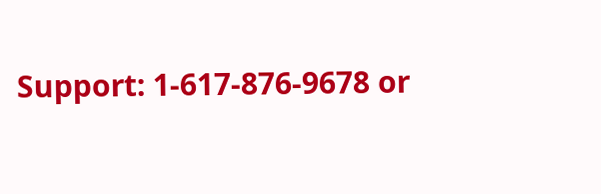Support: 1-617-876-9678 or